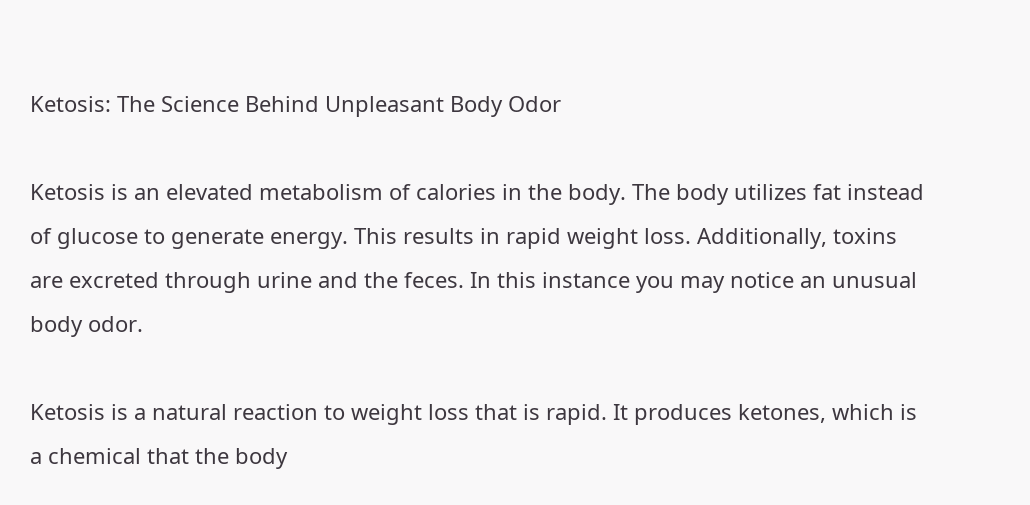Ketosis: The Science Behind Unpleasant Body Odor

Ketosis is an elevated metabolism of calories in the body. The body utilizes fat instead of glucose to generate energy. This results in rapid weight loss. Additionally, toxins are excreted through urine and the feces. In this instance you may notice an unusual body odor.

Ketosis is a natural reaction to weight loss that is rapid. It produces ketones, which is a chemical that the body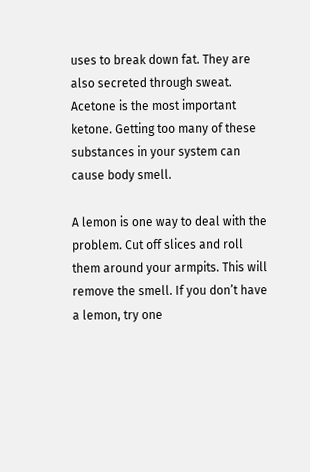uses to break down fat. They are also secreted through sweat. Acetone is the most important ketone. Getting too many of these substances in your system can cause body smell.

A lemon is one way to deal with the problem. Cut off slices and roll them around your armpits. This will remove the smell. If you don’t have a lemon, try one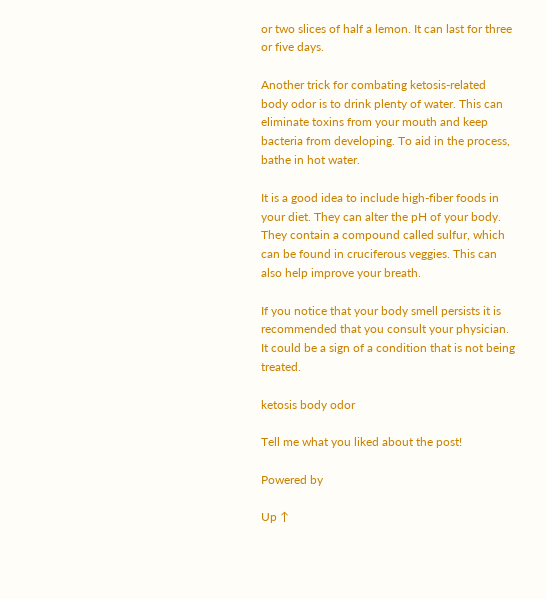or two slices of half a lemon. It can last for three or five days.

Another trick for combating ketosis-related body odor is to drink plenty of water. This can eliminate toxins from your mouth and keep bacteria from developing. To aid in the process, bathe in hot water.

It is a good idea to include high-fiber foods in your diet. They can alter the pH of your body. They contain a compound called sulfur, which can be found in cruciferous veggies. This can also help improve your breath.

If you notice that your body smell persists it is recommended that you consult your physician. It could be a sign of a condition that is not being treated.

ketosis body odor

Tell me what you liked about the post!

Powered by

Up ↑